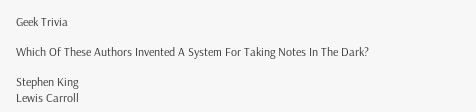Geek Trivia

Which Of These Authors Invented A System For Taking Notes In The Dark?

Stephen King
Lewis Carroll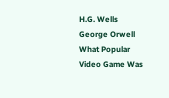H.G. Wells
George Orwell
What Popular Video Game Was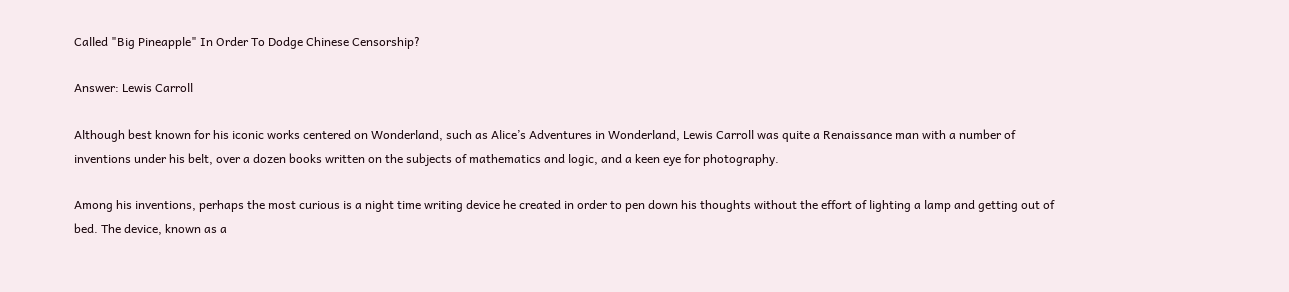Called "Big Pineapple" In Order To Dodge Chinese Censorship?

Answer: Lewis Carroll

Although best known for his iconic works centered on Wonderland, such as Alice’s Adventures in Wonderland, Lewis Carroll was quite a Renaissance man with a number of inventions under his belt, over a dozen books written on the subjects of mathematics and logic, and a keen eye for photography.

Among his inventions, perhaps the most curious is a night time writing device he created in order to pen down his thoughts without the effort of lighting a lamp and getting out of bed. The device, known as a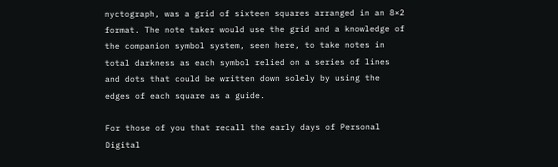nyctograph, was a grid of sixteen squares arranged in an 8×2 format. The note taker would use the grid and a knowledge of the companion symbol system, seen here, to take notes in total darkness as each symbol relied on a series of lines and dots that could be written down solely by using the edges of each square as a guide.

For those of you that recall the early days of Personal Digital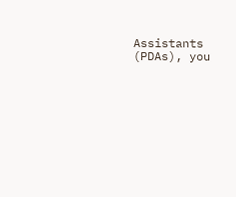Assistants (PDAs), you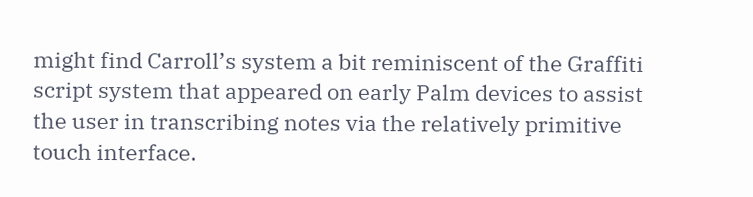might find Carroll’s system a bit reminiscent of the Graffiti script system that appeared on early Palm devices to assist the user in transcribing notes via the relatively primitive touch interface.